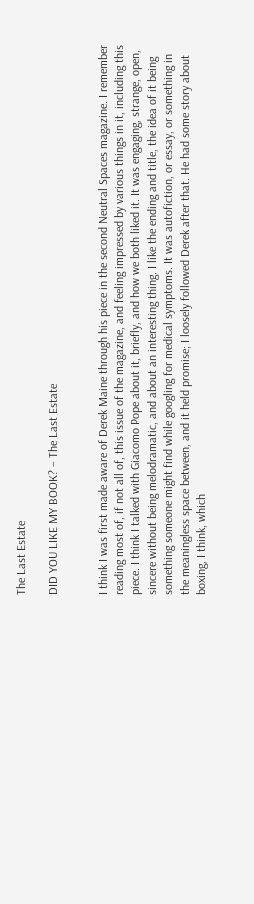The Last Estate

DID YOU LIKE MY BOOK? – The Last Estate


I think I was first made aware of Derek Maine through his piece in the second Neutral Spaces magazine. I remember reading most of, if not all of, this issue of the magazine, and feeling impressed by various things in it, including this piece. I think I talked with Giacomo Pope about it, briefly, and how we both liked it. It was engaging, strange, open, sincere without being melodramatic, and about an interesting thing. I like the ending and title, the idea of it being something someone might find while googling for medical symptoms. It was autofiction, or essay, or something in the meaningless space between, and it held promise; I loosely followed Derek after that. He had some story about boxing, I think, which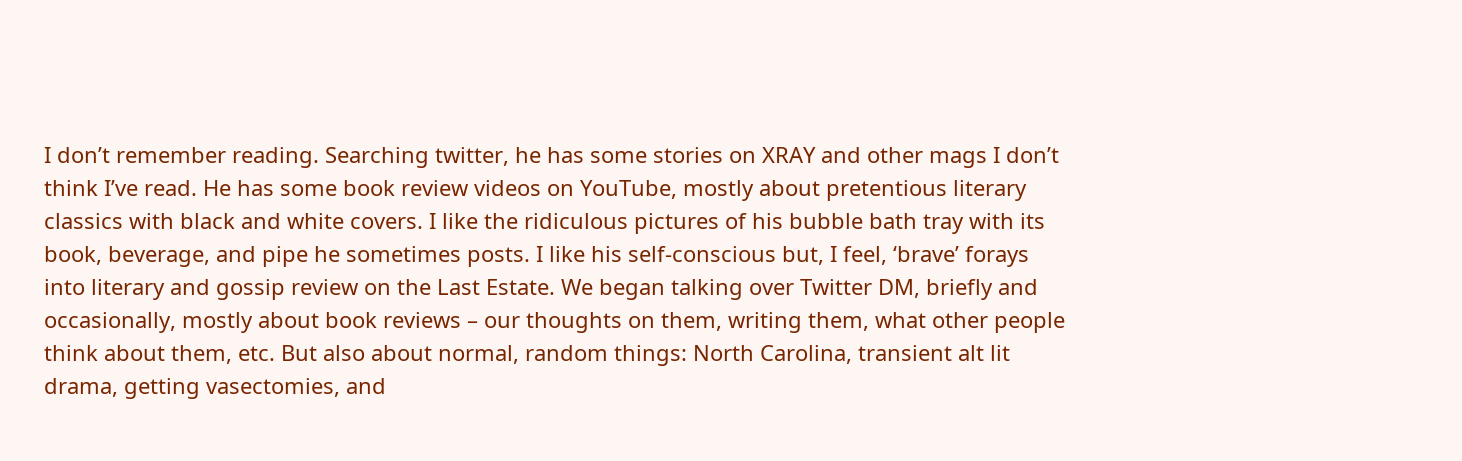I don’t remember reading. Searching twitter, he has some stories on XRAY and other mags I don’t think I’ve read. He has some book review videos on YouTube, mostly about pretentious literary classics with black and white covers. I like the ridiculous pictures of his bubble bath tray with its book, beverage, and pipe he sometimes posts. I like his self-conscious but, I feel, ‘brave’ forays into literary and gossip review on the Last Estate. We began talking over Twitter DM, briefly and occasionally, mostly about book reviews – our thoughts on them, writing them, what other people think about them, etc. But also about normal, random things: North Carolina, transient alt lit drama, getting vasectomies, and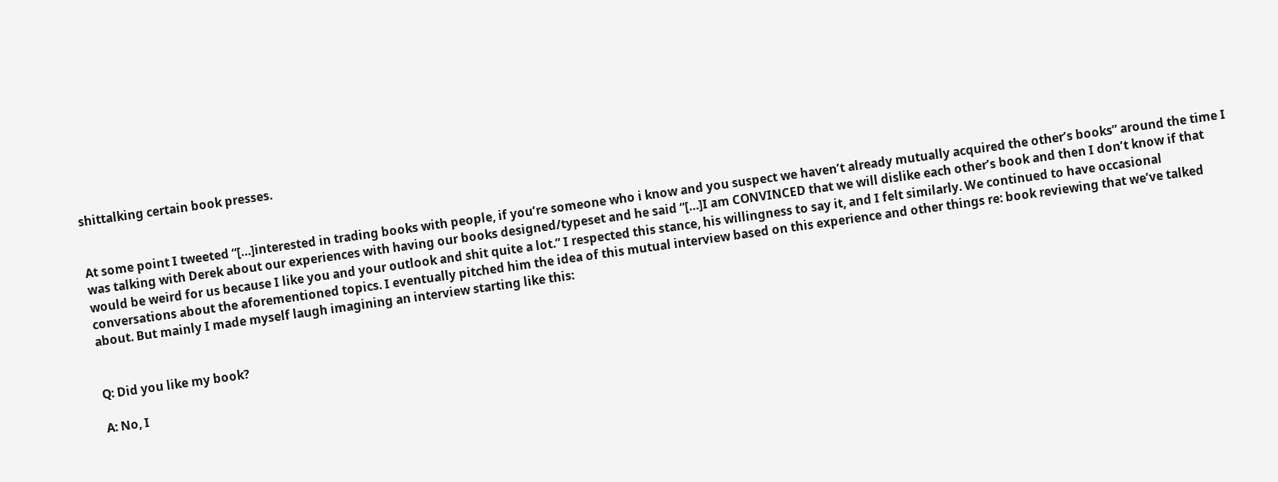shittalking certain book presses.


At some point I tweeted “[…]interested in trading books with people, if you’re someone who i know and you suspect we haven’t already mutually acquired the other’s books” around the time I was talking with Derek about our experiences with having our books designed/typeset and he said “[…]I am CONVINCED that we will dislike each other’s book and then I don’t know if that would be weird for us because I like you and your outlook and shit quite a lot.” I respected this stance, his willingness to say it, and I felt similarly. We continued to have occasional conversations about the aforementioned topics. I eventually pitched him the idea of this mutual interview based on this experience and other things re: book reviewing that we’ve talked about. But mainly I made myself laugh imagining an interview starting like this:


Q: Did you like my book?

A: No, I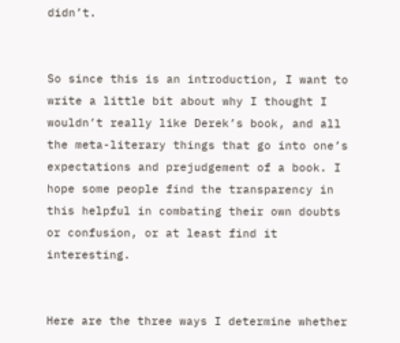didn’t.


So since this is an introduction, I want to write a little bit about why I thought I wouldn’t really like Derek’s book, and all the meta-literary things that go into one’s expectations and prejudgement of a book. I hope some people find the transparency in this helpful in combating their own doubts or confusion, or at least find it interesting.


Here are the three ways I determine whether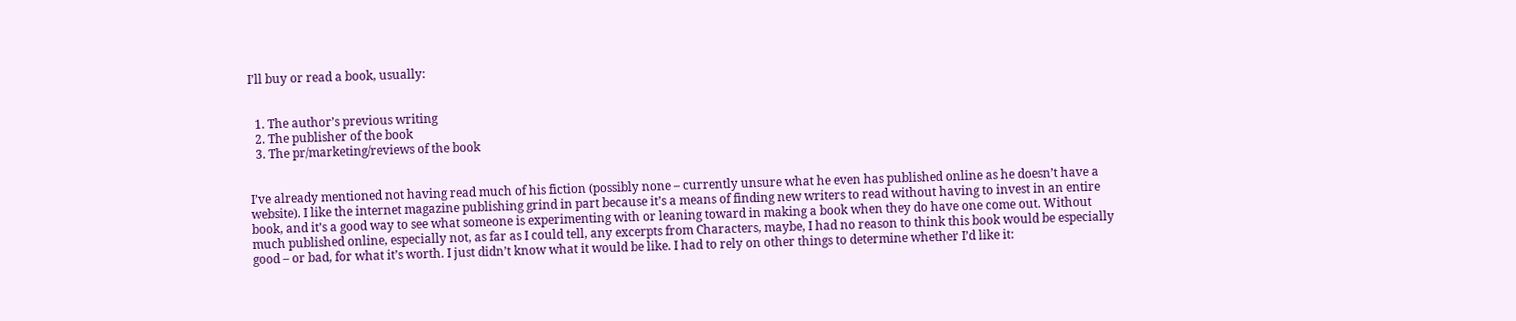I’ll buy or read a book, usually:


  1. The author’s previous writing
  2. The publisher of the book
  3. The pr/marketing/reviews of the book


I’ve already mentioned not having read much of his fiction (possibly none – currently unsure what he even has published online as he doesn’t have a website). I like the internet magazine publishing grind in part because it’s a means of finding new writers to read without having to invest in an entire book, and it’s a good way to see what someone is experimenting with or leaning toward in making a book when they do have one come out. Without much published online, especially not, as far as I could tell, any excerpts from Characters, maybe, I had no reason to think this book would be especially good – or bad, for what it’s worth. I just didn’t know what it would be like. I had to rely on other things to determine whether I’d like it: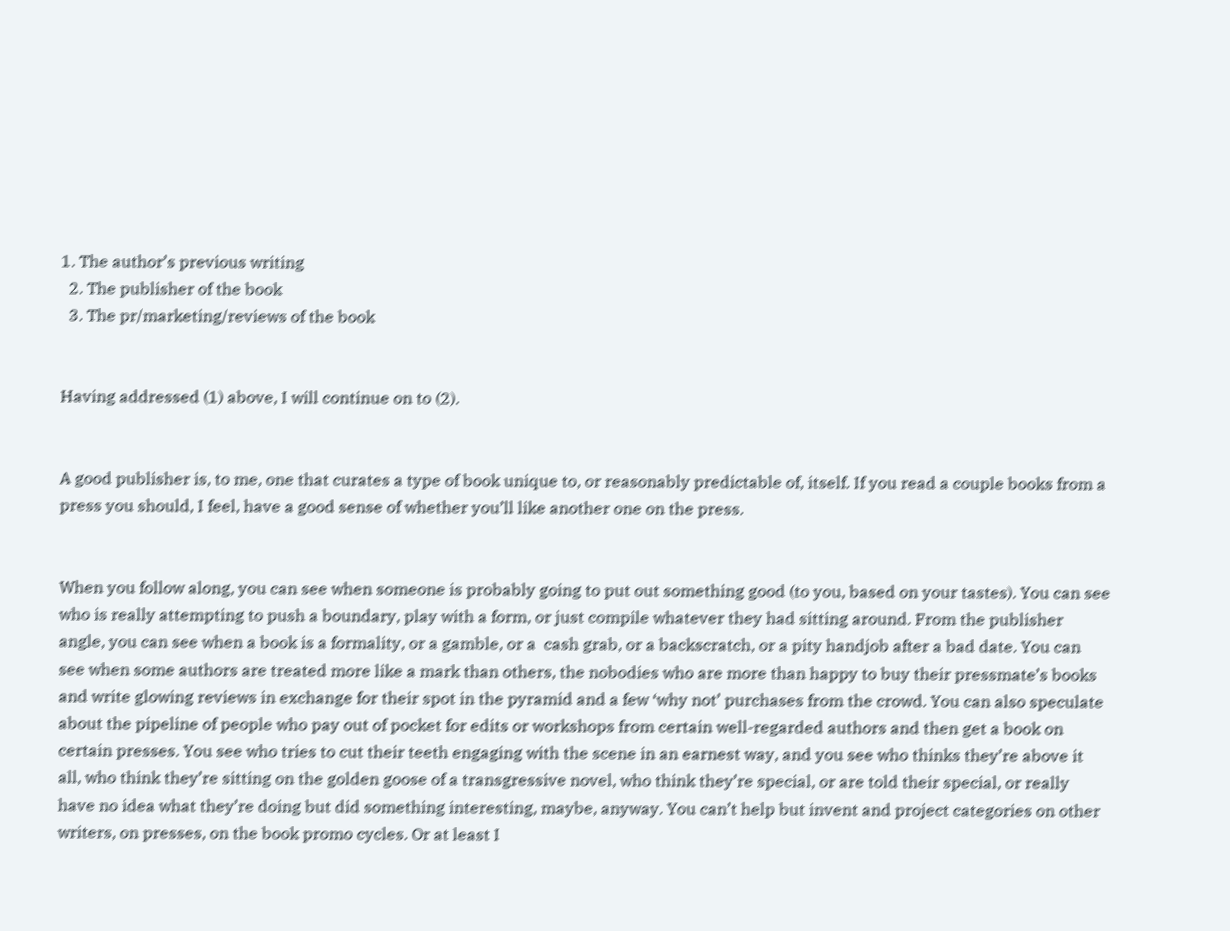1. The author’s previous writing
  2. The publisher of the book
  3. The pr/marketing/reviews of the book


Having addressed (1) above, I will continue on to (2).


A good publisher is, to me, one that curates a type of book unique to, or reasonably predictable of, itself. If you read a couple books from a press you should, I feel, have a good sense of whether you’ll like another one on the press.


When you follow along, you can see when someone is probably going to put out something good (to you, based on your tastes). You can see who is really attempting to push a boundary, play with a form, or just compile whatever they had sitting around. From the publisher angle, you can see when a book is a formality, or a gamble, or a  cash grab, or a backscratch, or a pity handjob after a bad date. You can see when some authors are treated more like a mark than others, the nobodies who are more than happy to buy their pressmate’s books and write glowing reviews in exchange for their spot in the pyramid and a few ‘why not’ purchases from the crowd. You can also speculate about the pipeline of people who pay out of pocket for edits or workshops from certain well-regarded authors and then get a book on certain presses. You see who tries to cut their teeth engaging with the scene in an earnest way, and you see who thinks they’re above it all, who think they’re sitting on the golden goose of a transgressive novel, who think they’re special, or are told their special, or really have no idea what they’re doing but did something interesting, maybe, anyway. You can’t help but invent and project categories on other writers, on presses, on the book promo cycles. Or at least I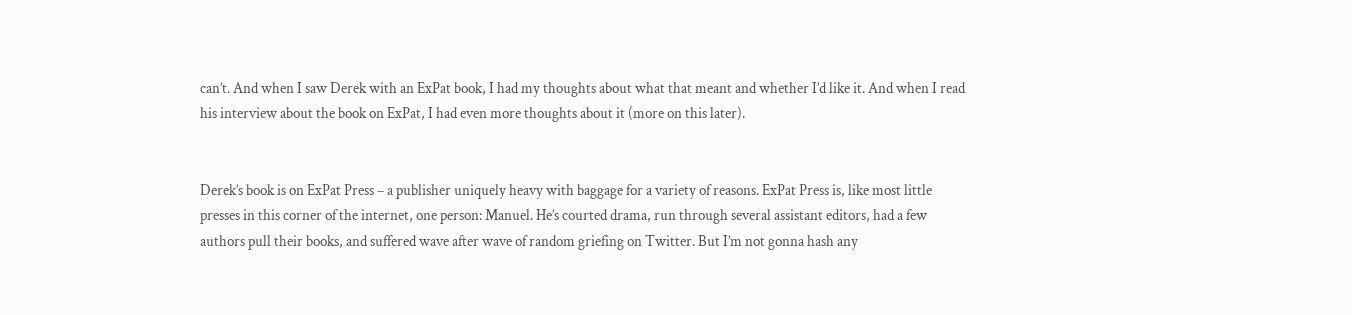can’t. And when I saw Derek with an ExPat book, I had my thoughts about what that meant and whether I’d like it. And when I read his interview about the book on ExPat, I had even more thoughts about it (more on this later).


Derek’s book is on ExPat Press – a publisher uniquely heavy with baggage for a variety of reasons. ExPat Press is, like most little presses in this corner of the internet, one person: Manuel. He’s courted drama, run through several assistant editors, had a few authors pull their books, and suffered wave after wave of random griefing on Twitter. But I’m not gonna hash any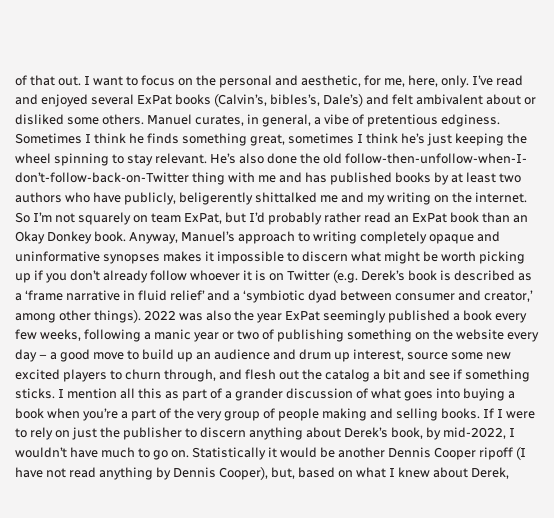of that out. I want to focus on the personal and aesthetic, for me, here, only. I’ve read and enjoyed several ExPat books (Calvin’s, bibles’s, Dale’s) and felt ambivalent about or disliked some others. Manuel curates, in general, a vibe of pretentious edginess. Sometimes I think he finds something great, sometimes I think he’s just keeping the wheel spinning to stay relevant. He’s also done the old follow-then-unfollow-when-I-don’t-follow-back-on-Twitter thing with me and has published books by at least two authors who have publicly, beligerently shittalked me and my writing on the internet. So I’m not squarely on team ExPat, but I’d probably rather read an ExPat book than an Okay Donkey book. Anyway, Manuel’s approach to writing completely opaque and uninformative synopses makes it impossible to discern what might be worth picking up if you don’t already follow whoever it is on Twitter (e.g. Derek’s book is described as a ‘frame narrative in fluid relief’ and a ‘symbiotic dyad between consumer and creator,’ among other things). 2022 was also the year ExPat seemingly published a book every few weeks, following a manic year or two of publishing something on the website every day – a good move to build up an audience and drum up interest, source some new excited players to churn through, and flesh out the catalog a bit and see if something sticks. I mention all this as part of a grander discussion of what goes into buying a book when you’re a part of the very group of people making and selling books. If I were to rely on just the publisher to discern anything about Derek’s book, by mid-2022, I wouldn’t have much to go on. Statistically it would be another Dennis Cooper ripoff (I have not read anything by Dennis Cooper), but, based on what I knew about Derek,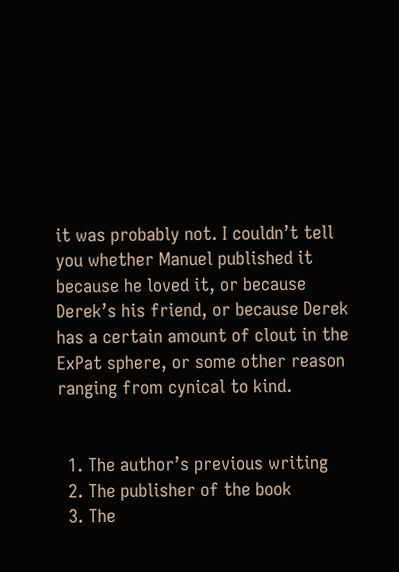it was probably not. I couldn’t tell you whether Manuel published it because he loved it, or because Derek’s his friend, or because Derek has a certain amount of clout in the ExPat sphere, or some other reason ranging from cynical to kind.


  1. The author’s previous writing
  2. The publisher of the book
  3. The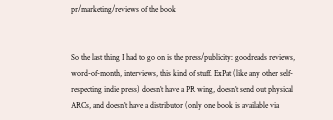pr/marketing/reviews of the book


So the last thing I had to go on is the press/publicity: goodreads reviews, word-of-month, interviews, this kind of stuff. ExPat (like any other self-respecting indie press) doesn’t have a PR wing, doesn’t send out physical ARCs, and doesn’t have a distributor (only one book is available via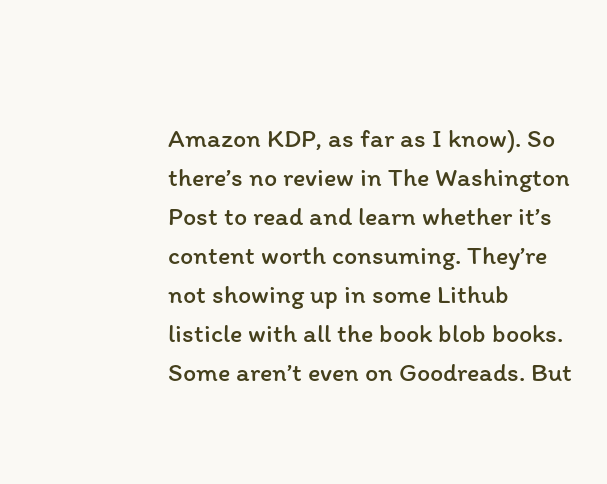Amazon KDP, as far as I know). So there’s no review in The Washington Post to read and learn whether it’s content worth consuming. They’re not showing up in some Lithub listicle with all the book blob books. Some aren’t even on Goodreads. But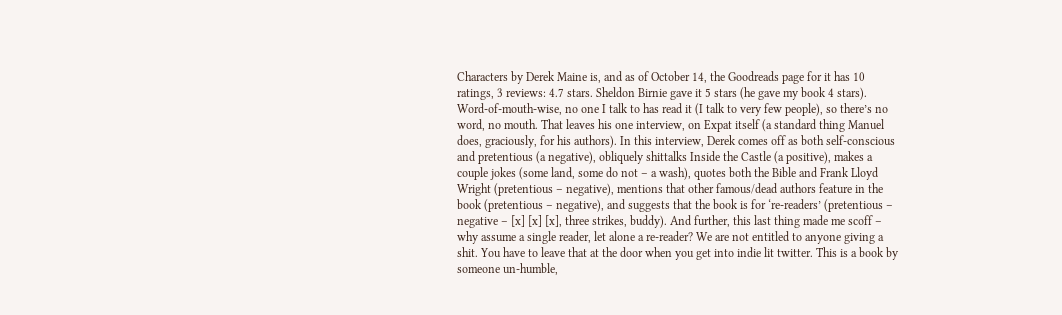Characters by Derek Maine is, and as of October 14, the Goodreads page for it has 10 ratings, 3 reviews: 4.7 stars. Sheldon Birnie gave it 5 stars (he gave my book 4 stars). Word-of-mouth-wise, no one I talk to has read it (I talk to very few people), so there’s no word, no mouth. That leaves his one interview, on Expat itself (a standard thing Manuel does, graciously, for his authors). In this interview, Derek comes off as both self-conscious and pretentious (a negative), obliquely shittalks Inside the Castle (a positive), makes a couple jokes (some land, some do not – a wash), quotes both the Bible and Frank Lloyd Wright (pretentious – negative), mentions that other famous/dead authors feature in the book (pretentious – negative), and suggests that the book is for ‘re-readers’ (pretentious – negative – [x] [x] [x], three strikes, buddy). And further, this last thing made me scoff – why assume a single reader, let alone a re-reader? We are not entitled to anyone giving a shit. You have to leave that at the door when you get into indie lit twitter. This is a book by someone un-humble,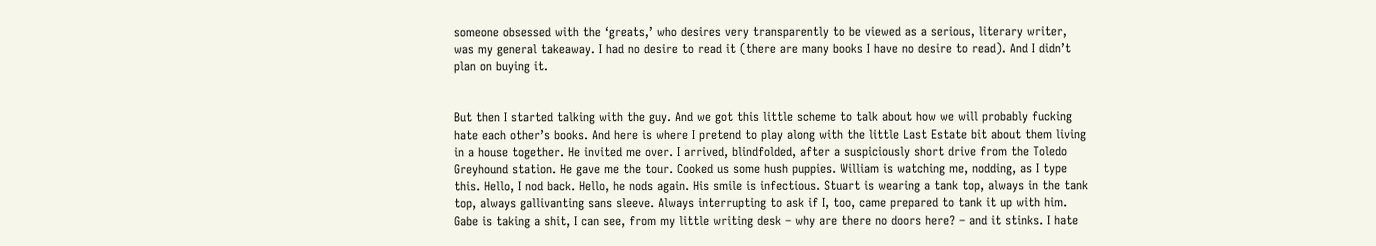someone obsessed with the ‘greats,’ who desires very transparently to be viewed as a serious, literary writer, was my general takeaway. I had no desire to read it (there are many books I have no desire to read). And I didn’t plan on buying it.


But then I started talking with the guy. And we got this little scheme to talk about how we will probably fucking hate each other’s books. And here is where I pretend to play along with the little Last Estate bit about them living in a house together. He invited me over. I arrived, blindfolded, after a suspiciously short drive from the Toledo Greyhound station. He gave me the tour. Cooked us some hush puppies. William is watching me, nodding, as I type this. Hello, I nod back. Hello, he nods again. His smile is infectious. Stuart is wearing a tank top, always in the tank top, always gallivanting sans sleeve. Always interrupting to ask if I, too, came prepared to tank it up with him. Gabe is taking a shit, I can see, from my little writing desk – why are there no doors here? – and it stinks. I hate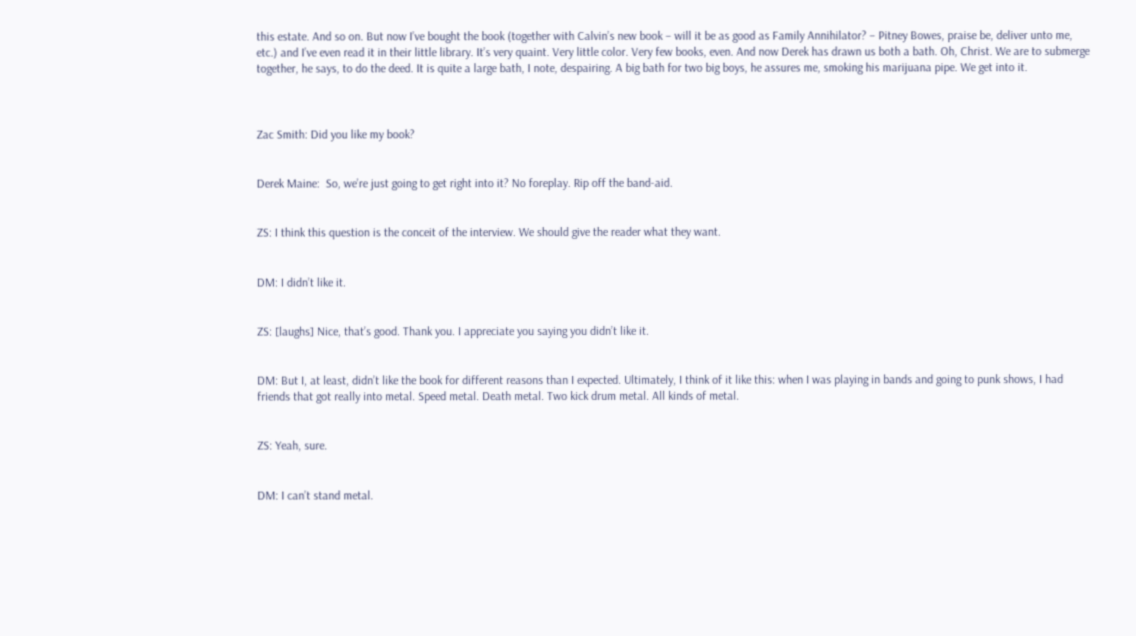this estate. And so on. But now I’ve bought the book (together with Calvin’s new book – will it be as good as Family Annihilator? – Pitney Bowes, praise be, deliver unto me, etc.) and I’ve even read it in their little library. It’s very quaint. Very little color. Very few books, even. And now Derek has drawn us both a bath. Oh, Christ. We are to submerge together, he says, to do the deed. It is quite a large bath, I note, despairing. A big bath for two big boys, he assures me, smoking his marijuana pipe. We get into it.



Zac Smith: Did you like my book?


Derek Maine:  So, we’re just going to get right into it? No foreplay. Rip off the band-aid.


ZS: I think this question is the conceit of the interview. We should give the reader what they want.


DM: I didn’t like it.


ZS: [laughs] Nice, that’s good. Thank you. I appreciate you saying you didn’t like it.


DM: But I, at least, didn’t like the book for different reasons than I expected. Ultimately, I think of it like this: when I was playing in bands and going to punk shows, I had friends that got really into metal. Speed metal. Death metal. Two kick drum metal. All kinds of metal.


ZS: Yeah, sure.


DM: I can’t stand metal.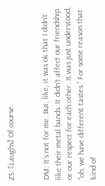ZS: [Laughs] Of course.


DM: It’s not for me. But, like, it was ok that I didn’t like their metal bands. It didn’t affect our friendship or our respect for each other. It was just understood, “oh, we have different tastes.” For some reason that kind of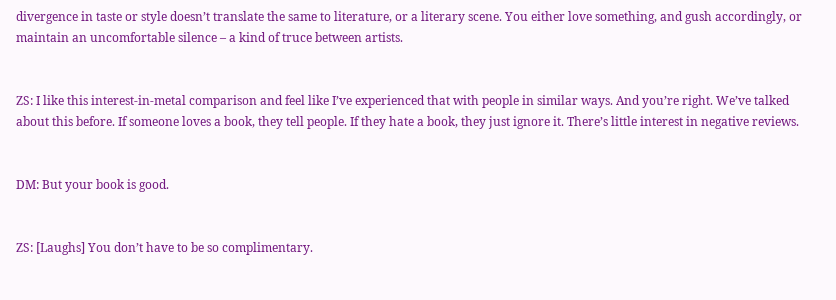divergence in taste or style doesn’t translate the same to literature, or a literary scene. You either love something, and gush accordingly, or maintain an uncomfortable silence – a kind of truce between artists.


ZS: I like this interest-in-metal comparison and feel like I’ve experienced that with people in similar ways. And you’re right. We’ve talked about this before. If someone loves a book, they tell people. If they hate a book, they just ignore it. There’s little interest in negative reviews.


DM: But your book is good.


ZS: [Laughs] You don’t have to be so complimentary.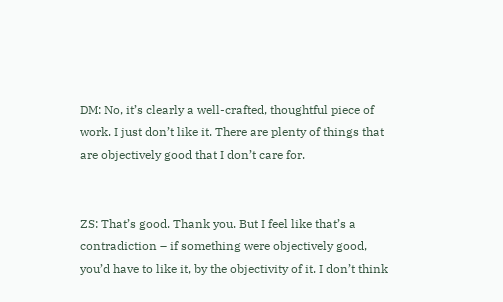DM: No, it’s clearly a well-crafted, thoughtful piece of work. I just don’t like it. There are plenty of things that are objectively good that I don’t care for.


ZS: That’s good. Thank you. But I feel like that’s a contradiction – if something were objectively good, you’d have to like it, by the objectivity of it. I don’t think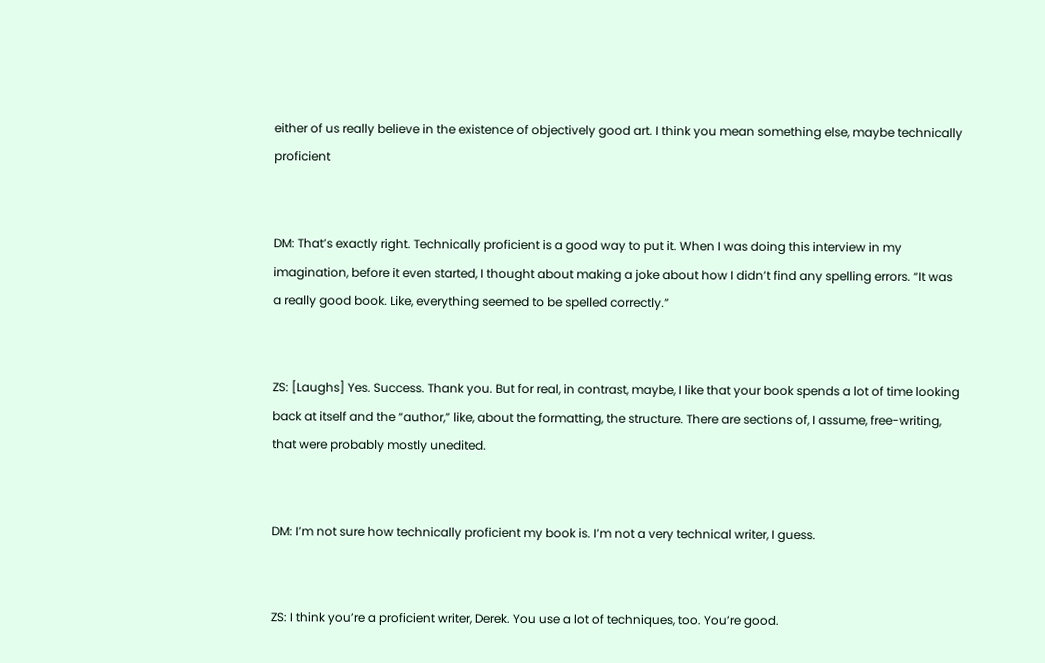either of us really believe in the existence of objectively good art. I think you mean something else, maybe technically proficient


DM: That’s exactly right. Technically proficient is a good way to put it. When I was doing this interview in my imagination, before it even started, I thought about making a joke about how I didn’t find any spelling errors. “It was a really good book. Like, everything seemed to be spelled correctly.”


ZS: [Laughs] Yes. Success. Thank you. But for real, in contrast, maybe, I like that your book spends a lot of time looking back at itself and the “author,” like, about the formatting, the structure. There are sections of, I assume, free-writing, that were probably mostly unedited.


DM: I’m not sure how technically proficient my book is. I’m not a very technical writer, I guess.


ZS: I think you’re a proficient writer, Derek. You use a lot of techniques, too. You’re good.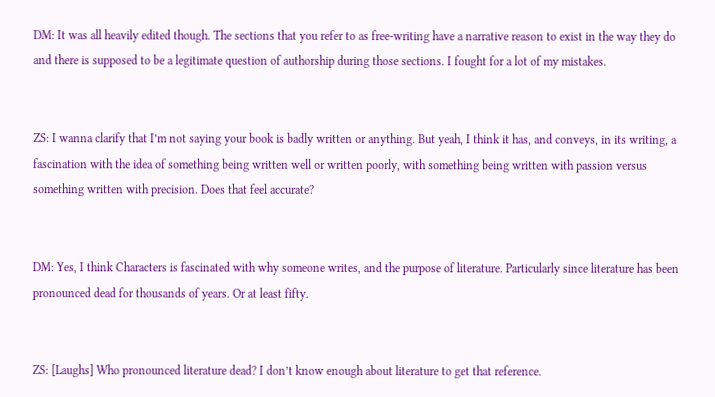DM: It was all heavily edited though. The sections that you refer to as free-writing have a narrative reason to exist in the way they do and there is supposed to be a legitimate question of authorship during those sections. I fought for a lot of my mistakes.


ZS: I wanna clarify that I’m not saying your book is badly written or anything. But yeah, I think it has, and conveys, in its writing, a fascination with the idea of something being written well or written poorly, with something being written with passion versus something written with precision. Does that feel accurate?


DM: Yes, I think Characters is fascinated with why someone writes, and the purpose of literature. Particularly since literature has been pronounced dead for thousands of years. Or at least fifty.


ZS: [Laughs] Who pronounced literature dead? I don’t know enough about literature to get that reference.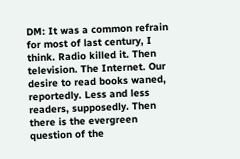DM: It was a common refrain for most of last century, I think. Radio killed it. Then television. The Internet. Our desire to read books waned, reportedly. Less and less readers, supposedly. Then there is the evergreen question of the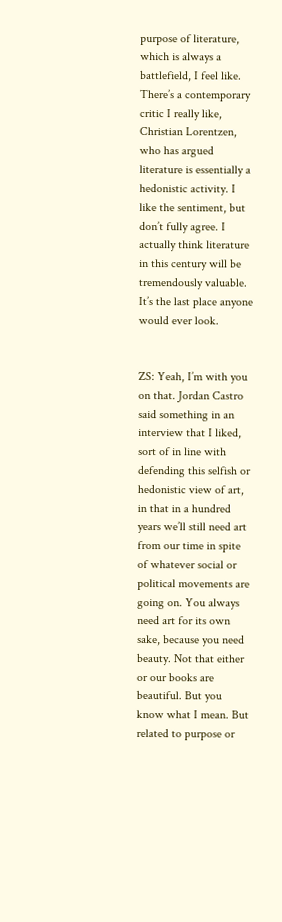purpose of literature, which is always a battlefield, I feel like. There’s a contemporary critic I really like, Christian Lorentzen, who has argued literature is essentially a hedonistic activity. I like the sentiment, but don’t fully agree. I actually think literature in this century will be tremendously valuable. It’s the last place anyone would ever look.


ZS: Yeah, I’m with you on that. Jordan Castro said something in an interview that I liked, sort of in line with defending this selfish or hedonistic view of art, in that in a hundred years we’ll still need art from our time in spite of whatever social or political movements are going on. You always need art for its own sake, because you need beauty. Not that either or our books are beautiful. But you know what I mean. But related to purpose or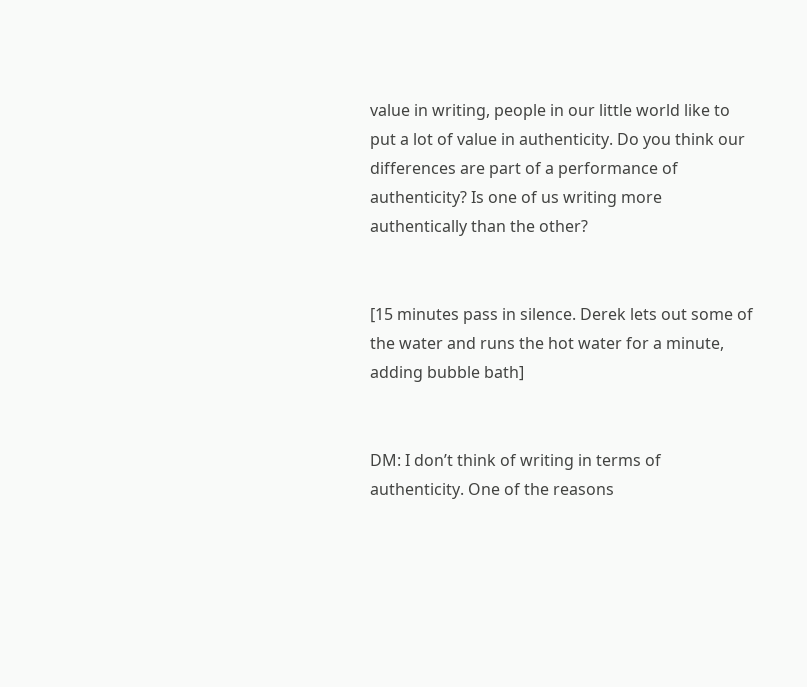value in writing, people in our little world like to put a lot of value in authenticity. Do you think our differences are part of a performance of authenticity? Is one of us writing more authentically than the other?


[15 minutes pass in silence. Derek lets out some of the water and runs the hot water for a minute, adding bubble bath]


DM: I don’t think of writing in terms of authenticity. One of the reasons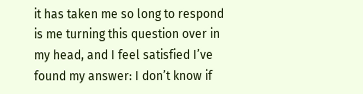it has taken me so long to respond is me turning this question over in my head, and I feel satisfied I’ve found my answer: I don’t know if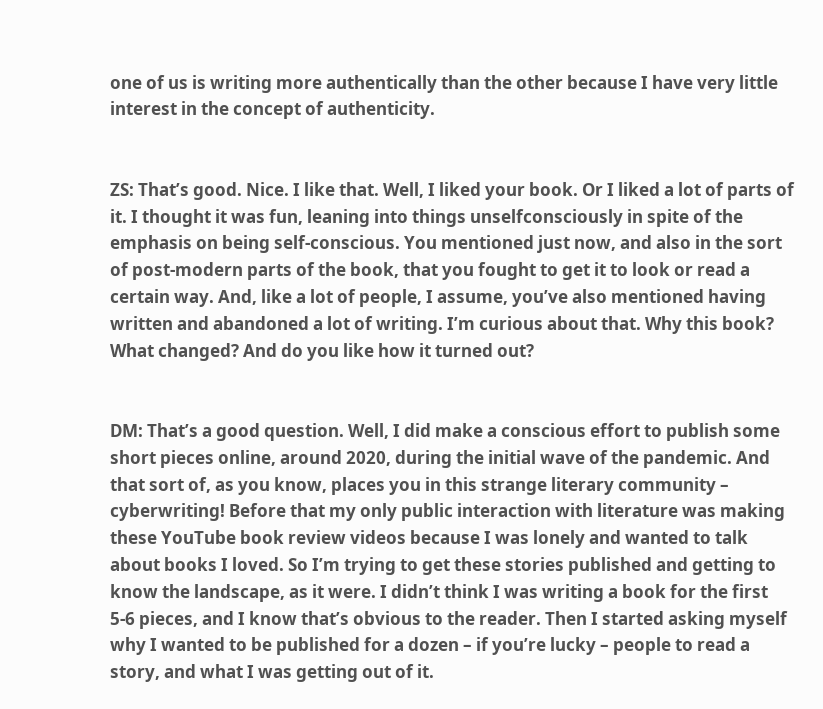one of us is writing more authentically than the other because I have very little interest in the concept of authenticity.


ZS: That’s good. Nice. I like that. Well, I liked your book. Or I liked a lot of parts of it. I thought it was fun, leaning into things unselfconsciously in spite of the emphasis on being self-conscious. You mentioned just now, and also in the sort of post-modern parts of the book, that you fought to get it to look or read a certain way. And, like a lot of people, I assume, you’ve also mentioned having written and abandoned a lot of writing. I’m curious about that. Why this book? What changed? And do you like how it turned out?


DM: That’s a good question. Well, I did make a conscious effort to publish some short pieces online, around 2020, during the initial wave of the pandemic. And that sort of, as you know, places you in this strange literary community – cyberwriting! Before that my only public interaction with literature was making these YouTube book review videos because I was lonely and wanted to talk about books I loved. So I’m trying to get these stories published and getting to know the landscape, as it were. I didn’t think I was writing a book for the first 5-6 pieces, and I know that’s obvious to the reader. Then I started asking myself why I wanted to be published for a dozen – if you’re lucky – people to read a story, and what I was getting out of it.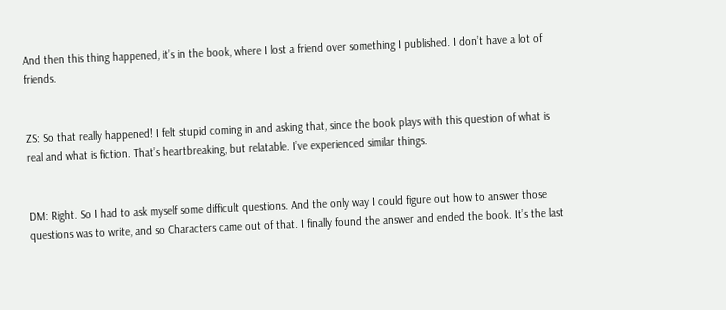And then this thing happened, it’s in the book, where I lost a friend over something I published. I don’t have a lot of friends.


ZS: So that really happened! I felt stupid coming in and asking that, since the book plays with this question of what is real and what is fiction. That’s heartbreaking, but relatable. I’ve experienced similar things.


DM: Right. So I had to ask myself some difficult questions. And the only way I could figure out how to answer those questions was to write, and so Characters came out of that. I finally found the answer and ended the book. It’s the last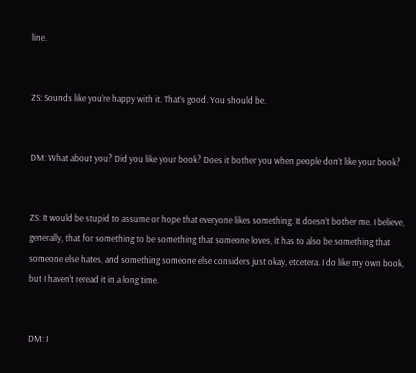line.


ZS: Sounds like you’re happy with it. That’s good. You should be.


DM: What about you? Did you like your book? Does it bother you when people don’t like your book?


ZS: It would be stupid to assume or hope that everyone likes something. It doesn’t bother me. I believe, generally, that for something to be something that someone loves, it has to also be something that someone else hates, and something someone else considers just okay, etcetera. I do like my own book, but I haven’t reread it in a long time.


DM: I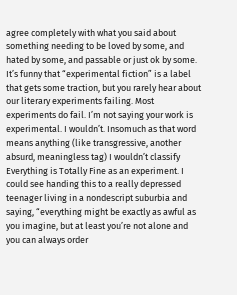agree completely with what you said about something needing to be loved by some, and hated by some, and passable or just ok by some. It’s funny that “experimental fiction” is a label that gets some traction, but you rarely hear about our literary experiments failing. Most experiments do fail. I’m not saying your work is experimental. I wouldn’t. Insomuch as that word means anything (like transgressive, another absurd, meaningless tag) I wouldn’t classify Everything is Totally Fine as an experiment. I could see handing this to a really depressed teenager living in a nondescript suburbia and saying, “everything might be exactly as awful as you imagine, but at least you’re not alone and you can always order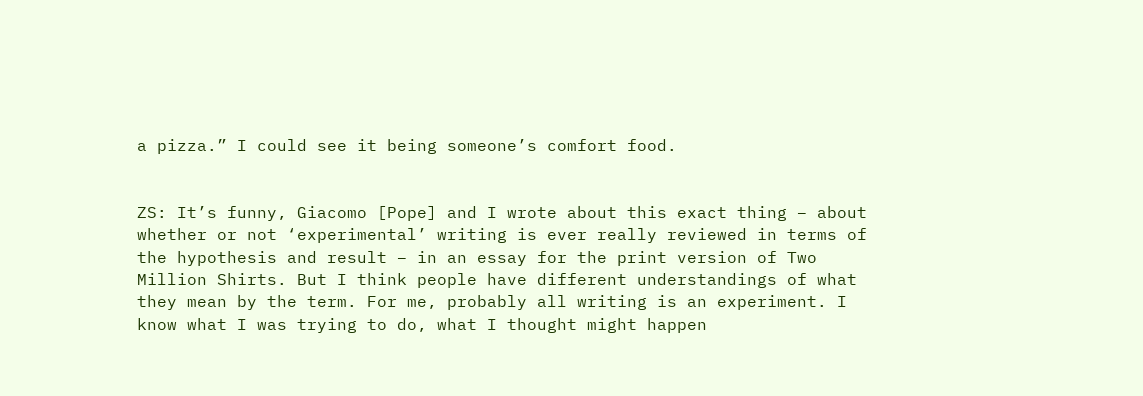a pizza.” I could see it being someone’s comfort food.


ZS: It’s funny, Giacomo [Pope] and I wrote about this exact thing – about whether or not ‘experimental’ writing is ever really reviewed in terms of the hypothesis and result – in an essay for the print version of Two Million Shirts. But I think people have different understandings of what they mean by the term. For me, probably all writing is an experiment. I know what I was trying to do, what I thought might happen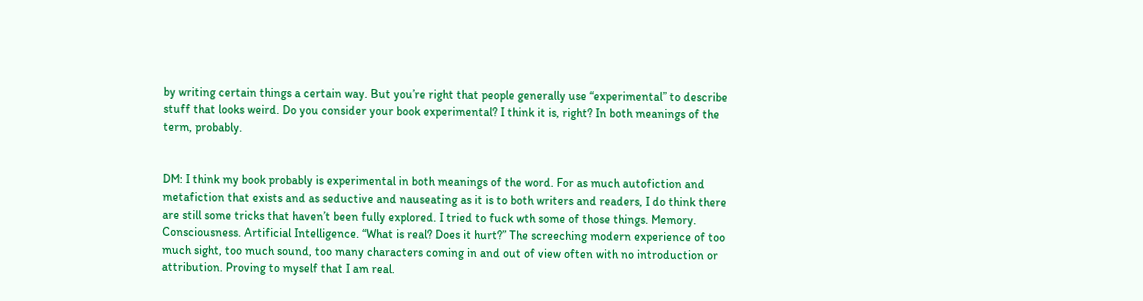by writing certain things a certain way. But you’re right that people generally use “experimental” to describe stuff that looks weird. Do you consider your book experimental? I think it is, right? In both meanings of the term, probably.


DM: I think my book probably is experimental in both meanings of the word. For as much autofiction and metafiction that exists and as seductive and nauseating as it is to both writers and readers, I do think there are still some tricks that haven’t been fully explored. I tried to fuck wth some of those things. Memory. Consciousness. Artificial Intelligence. “What is real? Does it hurt?” The screeching modern experience of too much sight, too much sound, too many characters coming in and out of view often with no introduction or attribution. Proving to myself that I am real.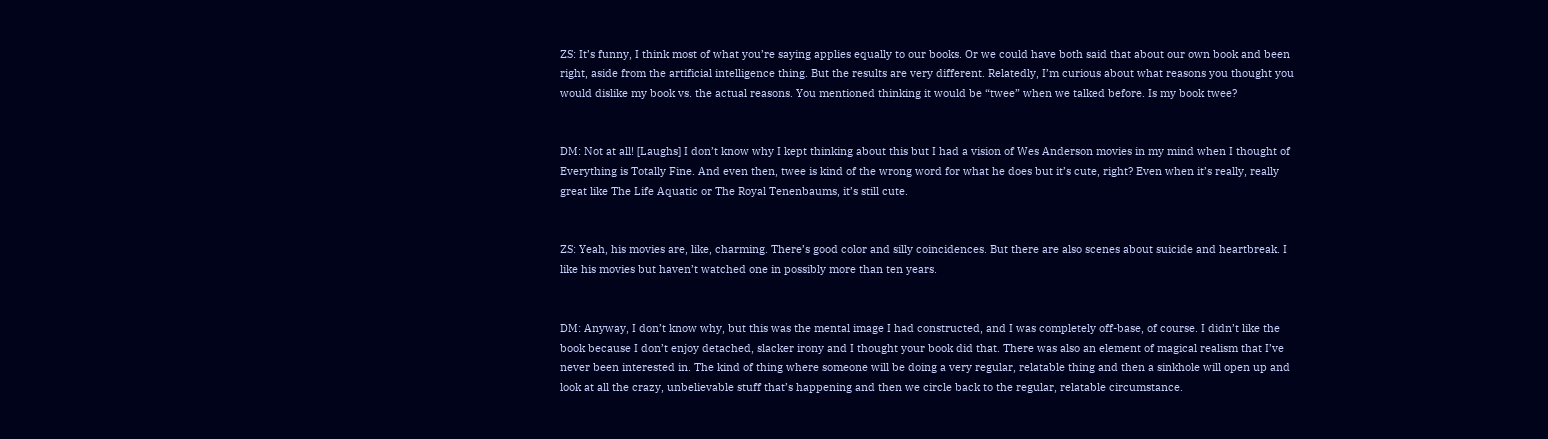ZS: It’s funny, I think most of what you’re saying applies equally to our books. Or we could have both said that about our own book and been right, aside from the artificial intelligence thing. But the results are very different. Relatedly, I’m curious about what reasons you thought you would dislike my book vs. the actual reasons. You mentioned thinking it would be “twee” when we talked before. Is my book twee?


DM: Not at all! [Laughs] I don’t know why I kept thinking about this but I had a vision of Wes Anderson movies in my mind when I thought of Everything is Totally Fine. And even then, twee is kind of the wrong word for what he does but it’s cute, right? Even when it’s really, really great like The Life Aquatic or The Royal Tenenbaums, it’s still cute.


ZS: Yeah, his movies are, like, charming. There’s good color and silly coincidences. But there are also scenes about suicide and heartbreak. I like his movies but haven’t watched one in possibly more than ten years.


DM: Anyway, I don’t know why, but this was the mental image I had constructed, and I was completely off-base, of course. I didn’t like the book because I don’t enjoy detached, slacker irony and I thought your book did that. There was also an element of magical realism that I’ve never been interested in. The kind of thing where someone will be doing a very regular, relatable thing and then a sinkhole will open up and look at all the crazy, unbelievable stuff that’s happening and then we circle back to the regular, relatable circumstance.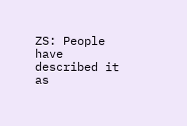ZS: People have described it as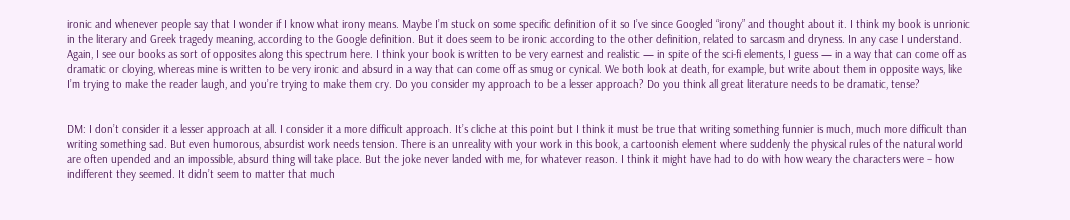ironic and whenever people say that I wonder if I know what irony means. Maybe I’m stuck on some specific definition of it so I’ve since Googled “irony” and thought about it. I think my book is unrionic in the literary and Greek tragedy meaning, according to the Google definition. But it does seem to be ironic according to the other definition, related to sarcasm and dryness. In any case I understand. Again, I see our books as sort of opposites along this spectrum here. I think your book is written to be very earnest and realistic — in spite of the sci-fi elements, I guess — in a way that can come off as dramatic or cloying, whereas mine is written to be very ironic and absurd in a way that can come off as smug or cynical. We both look at death, for example, but write about them in opposite ways, like I’m trying to make the reader laugh, and you’re trying to make them cry. Do you consider my approach to be a lesser approach? Do you think all great literature needs to be dramatic, tense?


DM: I don’t consider it a lesser approach at all. I consider it a more difficult approach. It’s cliche at this point but I think it must be true that writing something funnier is much, much more difficult than writing something sad. But even humorous, absurdist work needs tension. There is an unreality with your work in this book, a cartoonish element where suddenly the physical rules of the natural world are often upended and an impossible, absurd thing will take place. But the joke never landed with me, for whatever reason. I think it might have had to do with how weary the characters were – how indifferent they seemed. It didn’t seem to matter that much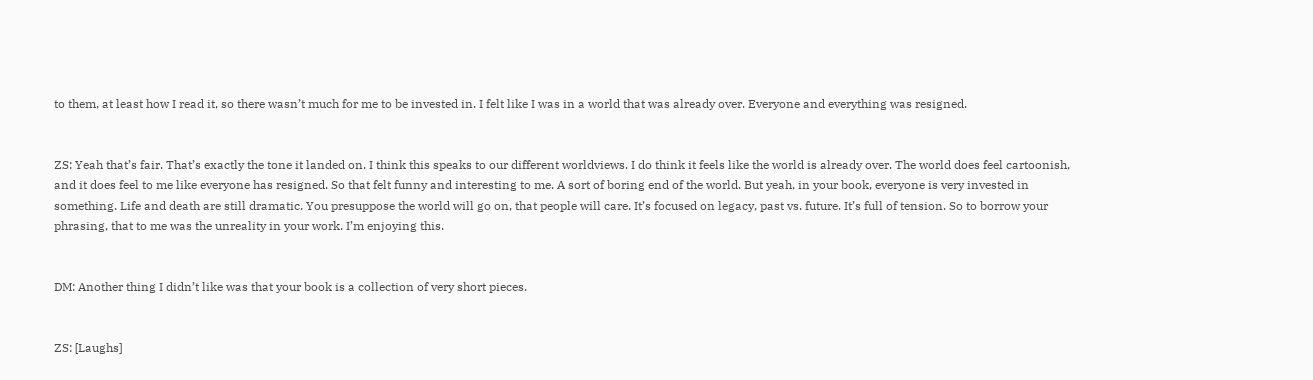to them, at least how I read it, so there wasn’t much for me to be invested in. I felt like I was in a world that was already over. Everyone and everything was resigned.


ZS: Yeah that’s fair. That’s exactly the tone it landed on. I think this speaks to our different worldviews. I do think it feels like the world is already over. The world does feel cartoonish,  and it does feel to me like everyone has resigned. So that felt funny and interesting to me. A sort of boring end of the world. But yeah, in your book, everyone is very invested in something. Life and death are still dramatic. You presuppose the world will go on, that people will care. It’s focused on legacy, past vs. future. It’s full of tension. So to borrow your phrasing, that to me was the unreality in your work. I’m enjoying this.


DM: Another thing I didn’t like was that your book is a collection of very short pieces.


ZS: [Laughs]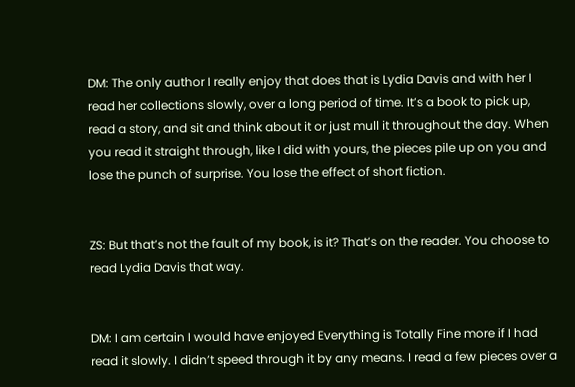DM: The only author I really enjoy that does that is Lydia Davis and with her I read her collections slowly, over a long period of time. It’s a book to pick up, read a story, and sit and think about it or just mull it throughout the day. When you read it straight through, like I did with yours, the pieces pile up on you and lose the punch of surprise. You lose the effect of short fiction.


ZS: But that’s not the fault of my book, is it? That’s on the reader. You choose to read Lydia Davis that way.


DM: I am certain I would have enjoyed Everything is Totally Fine more if I had read it slowly. I didn’t speed through it by any means. I read a few pieces over a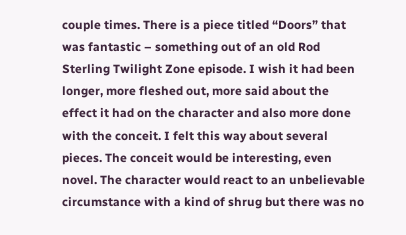couple times. There is a piece titled “Doors” that was fantastic – something out of an old Rod Sterling Twilight Zone episode. I wish it had been longer, more fleshed out, more said about the effect it had on the character and also more done with the conceit. I felt this way about several pieces. The conceit would be interesting, even novel. The character would react to an unbelievable circumstance with a kind of shrug but there was no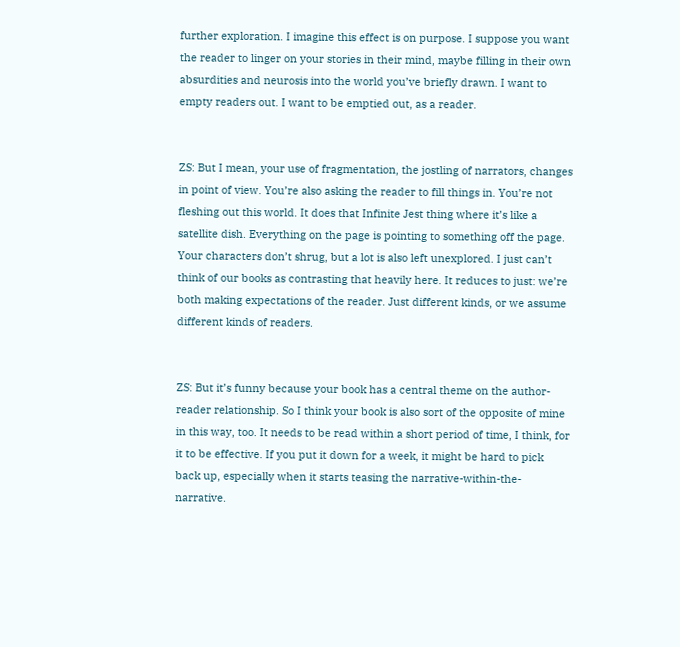further exploration. I imagine this effect is on purpose. I suppose you want the reader to linger on your stories in their mind, maybe filling in their own absurdities and neurosis into the world you’ve briefly drawn. I want to empty readers out. I want to be emptied out, as a reader.


ZS: But I mean, your use of fragmentation, the jostling of narrators, changes in point of view. You’re also asking the reader to fill things in. You’re not fleshing out this world. It does that Infinite Jest thing where it’s like a satellite dish. Everything on the page is pointing to something off the page. Your characters don’t shrug, but a lot is also left unexplored. I just can’t think of our books as contrasting that heavily here. It reduces to just: we’re both making expectations of the reader. Just different kinds, or we assume different kinds of readers.


ZS: But it’s funny because your book has a central theme on the author-reader relationship. So I think your book is also sort of the opposite of mine in this way, too. It needs to be read within a short period of time, I think, for it to be effective. If you put it down for a week, it might be hard to pick back up, especially when it starts teasing the narrative-within-the-narrative.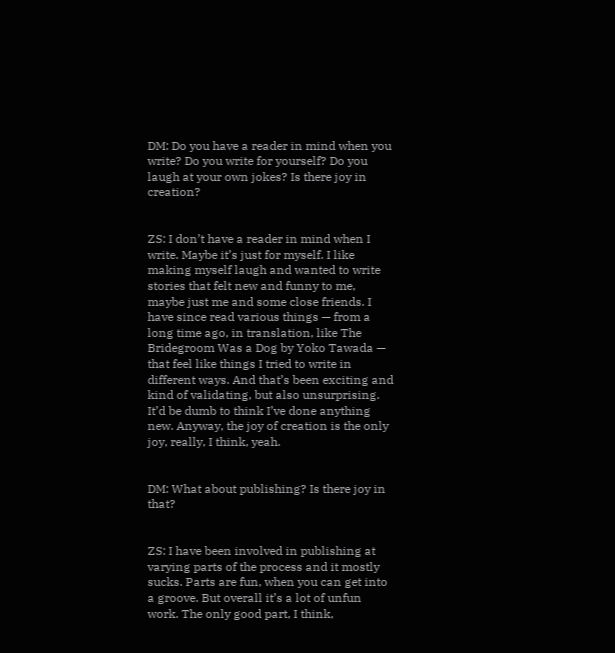DM: Do you have a reader in mind when you write? Do you write for yourself? Do you laugh at your own jokes? Is there joy in creation?


ZS: I don’t have a reader in mind when I write. Maybe it’s just for myself. I like making myself laugh and wanted to write stories that felt new and funny to me, maybe just me and some close friends. I have since read various things — from a long time ago, in translation, like The Bridegroom Was a Dog by Yoko Tawada — that feel like things I tried to write in different ways. And that’s been exciting and kind of validating, but also unsurprising. It’d be dumb to think I’ve done anything new. Anyway, the joy of creation is the only joy, really, I think, yeah.


DM: What about publishing? Is there joy in that?


ZS: I have been involved in publishing at varying parts of the process and it mostly sucks. Parts are fun, when you can get into a groove. But overall it’s a lot of unfun work. The only good part, I think,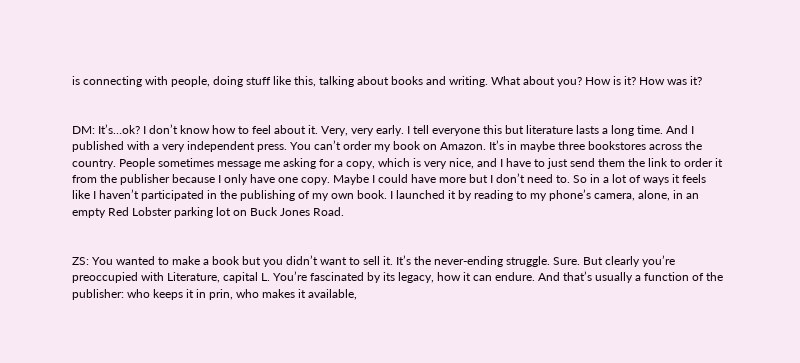is connecting with people, doing stuff like this, talking about books and writing. What about you? How is it? How was it?


DM: It’s…ok? I don’t know how to feel about it. Very, very early. I tell everyone this but literature lasts a long time. And I published with a very independent press. You can’t order my book on Amazon. It’s in maybe three bookstores across the country. People sometimes message me asking for a copy, which is very nice, and I have to just send them the link to order it from the publisher because I only have one copy. Maybe I could have more but I don’t need to. So in a lot of ways it feels like I haven’t participated in the publishing of my own book. I launched it by reading to my phone’s camera, alone, in an empty Red Lobster parking lot on Buck Jones Road.


ZS: You wanted to make a book but you didn’t want to sell it. It’s the never-ending struggle. Sure. But clearly you’re preoccupied with Literature, capital L. You’re fascinated by its legacy, how it can endure. And that’s usually a function of the publisher: who keeps it in prin, who makes it available,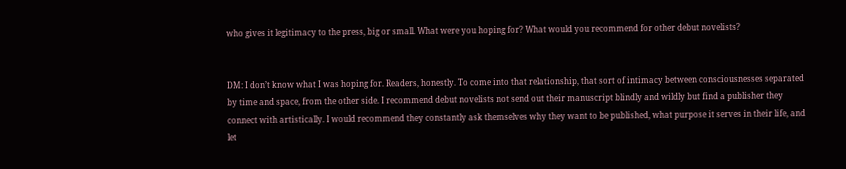who gives it legitimacy to the press, big or small. What were you hoping for? What would you recommend for other debut novelists?


DM: I don’t know what I was hoping for. Readers, honestly. To come into that relationship, that sort of intimacy between consciousnesses separated by time and space, from the other side. I recommend debut novelists not send out their manuscript blindly and wildly but find a publisher they connect with artistically. I would recommend they constantly ask themselves why they want to be published, what purpose it serves in their life, and let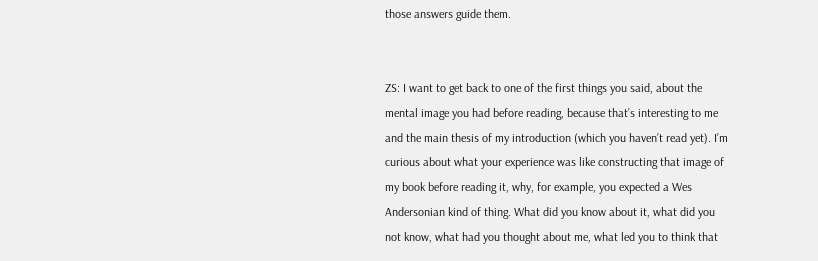those answers guide them.


ZS: I want to get back to one of the first things you said, about the mental image you had before reading, because that’s interesting to me and the main thesis of my introduction (which you haven’t read yet). I’m curious about what your experience was like constructing that image of my book before reading it, why, for example, you expected a Wes Andersonian kind of thing. What did you know about it, what did you not know, what had you thought about me, what led you to think that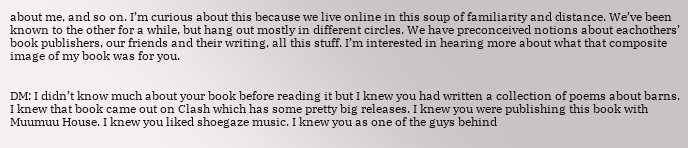about me, and so on. I’m curious about this because we live online in this soup of familiarity and distance. We’ve been known to the other for a while, but hang out mostly in different circles. We have preconceived notions about eachothers’ book publishers, our friends and their writing, all this stuff. I’m interested in hearing more about what that composite image of my book was for you.


DM: I didn’t know much about your book before reading it but I knew you had written a collection of poems about barns. I knew that book came out on Clash which has some pretty big releases. I knew you were publishing this book with Muumuu House. I knew you liked shoegaze music. I knew you as one of the guys behind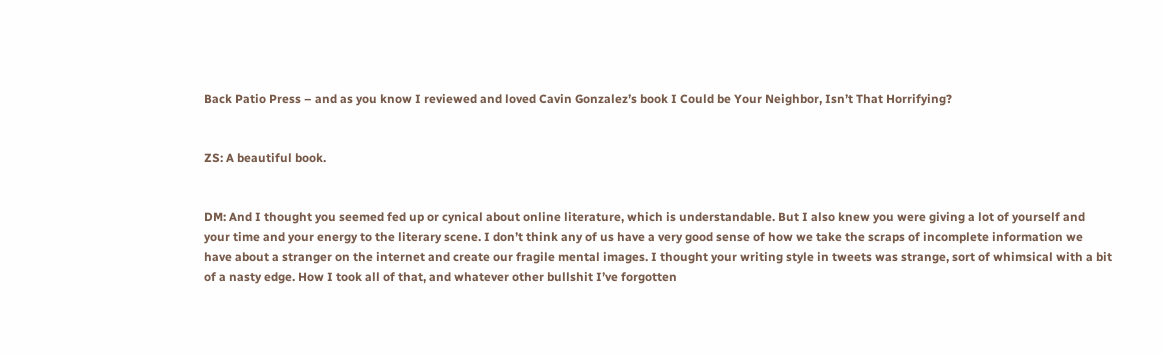Back Patio Press – and as you know I reviewed and loved Cavin Gonzalez’s book I Could be Your Neighbor, Isn’t That Horrifying?


ZS: A beautiful book.


DM: And I thought you seemed fed up or cynical about online literature, which is understandable. But I also knew you were giving a lot of yourself and your time and your energy to the literary scene. I don’t think any of us have a very good sense of how we take the scraps of incomplete information we have about a stranger on the internet and create our fragile mental images. I thought your writing style in tweets was strange, sort of whimsical with a bit of a nasty edge. How I took all of that, and whatever other bullshit I’ve forgotten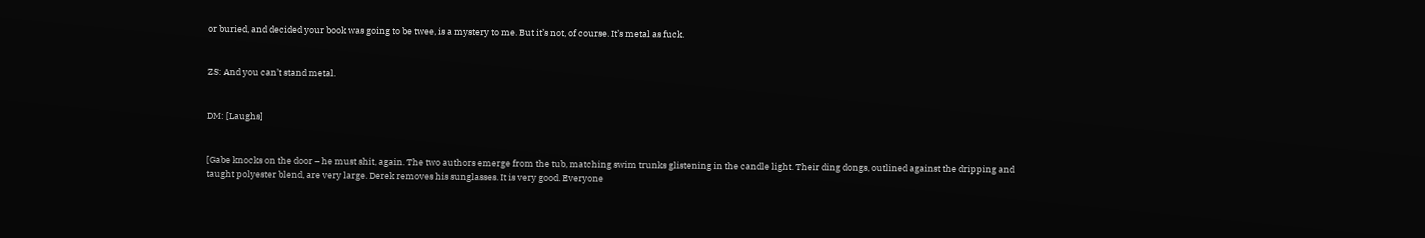or buried, and decided your book was going to be twee, is a mystery to me. But it’s not, of course. It’s metal as fuck.


ZS: And you can’t stand metal.


DM: [Laughs]


[Gabe knocks on the door – he must shit, again. The two authors emerge from the tub, matching swim trunks glistening in the candle light. Their ding dongs, outlined against the dripping and taught polyester blend, are very large. Derek removes his sunglasses. It is very good. Everyone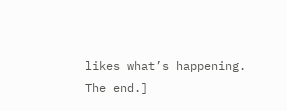likes what’s happening. The end.]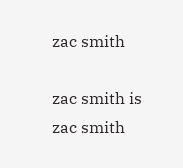zac smith

zac smith is zac smith